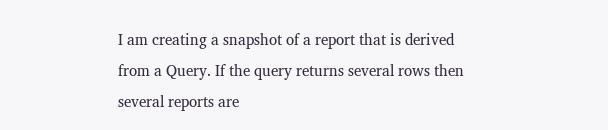I am creating a snapshot of a report that is derived from a Query. If the query returns several rows then several reports are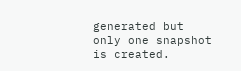generated but only one snapshot is created.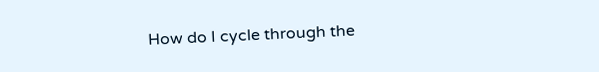How do I cycle through the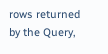rows returned by the Query,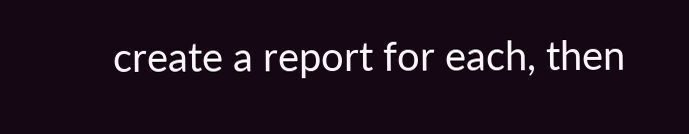create a report for each, then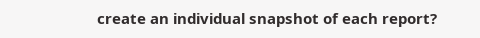create an individual snapshot of each report?